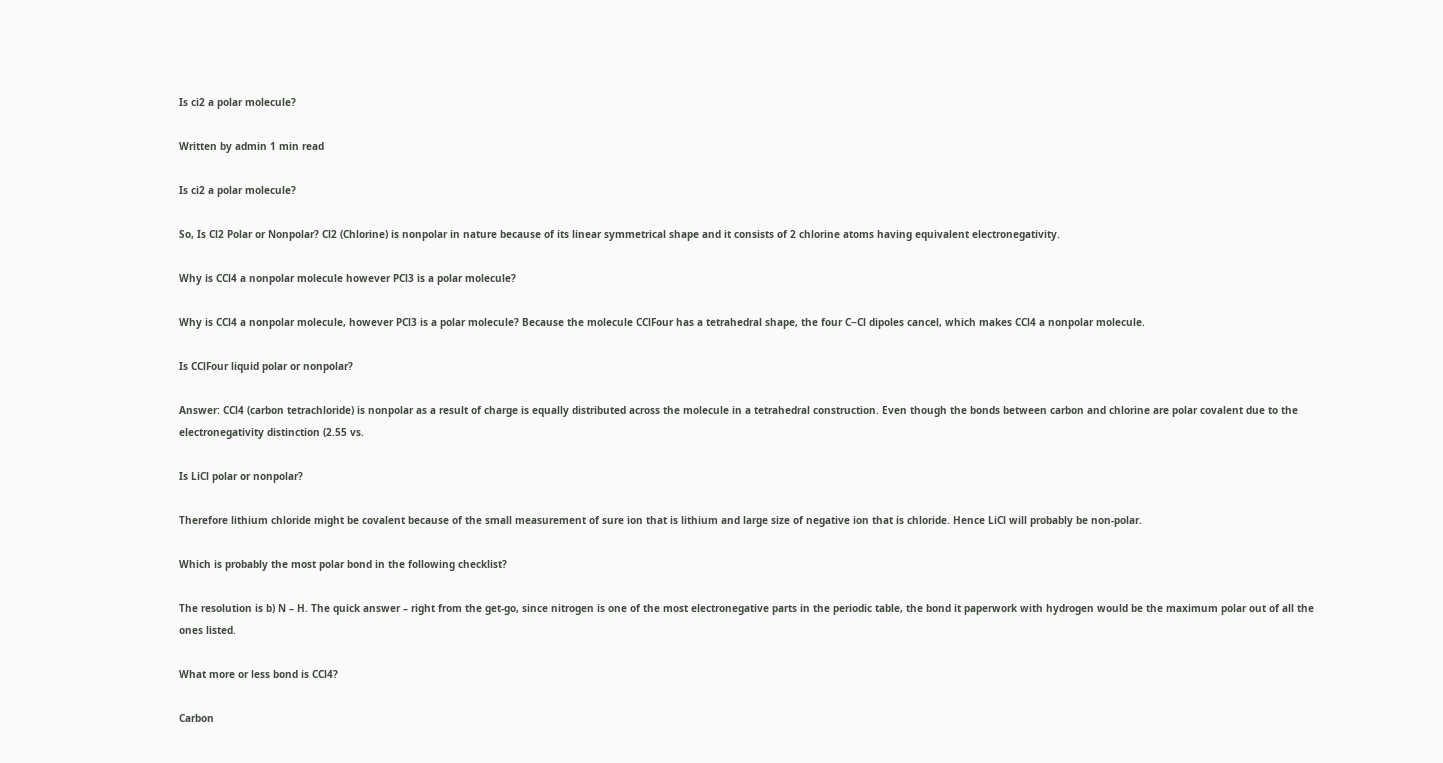Is ci2 a polar molecule?

Written by admin 1 min read

Is ci2 a polar molecule?

So, Is Cl2 Polar or Nonpolar? Cl2 (Chlorine) is nonpolar in nature because of its linear symmetrical shape and it consists of 2 chlorine atoms having equivalent electronegativity.

Why is CCl4 a nonpolar molecule however PCl3 is a polar molecule?

Why is CCl4 a nonpolar molecule, however PCl3 is a polar molecule? Because the molecule CClFour has a tetrahedral shape, the four C−Cl dipoles cancel, which makes CCl4 a nonpolar molecule.

Is CClFour liquid polar or nonpolar?

Answer: CCl4 (carbon tetrachloride) is nonpolar as a result of charge is equally distributed across the molecule in a tetrahedral construction. Even though the bonds between carbon and chlorine are polar covalent due to the electronegativity distinction (2.55 vs.

Is LiCl polar or nonpolar?

Therefore lithium chloride might be covalent because of the small measurement of sure ion that is lithium and large size of negative ion that is chloride. Hence LiCl will probably be non-polar.

Which is probably the most polar bond in the following checklist?

The resolution is b) N – H. The quick answer – right from the get-go, since nitrogen is one of the most electronegative parts in the periodic table, the bond it paperwork with hydrogen would be the maximum polar out of all the ones listed.

What more or less bond is CCl4?

Carbon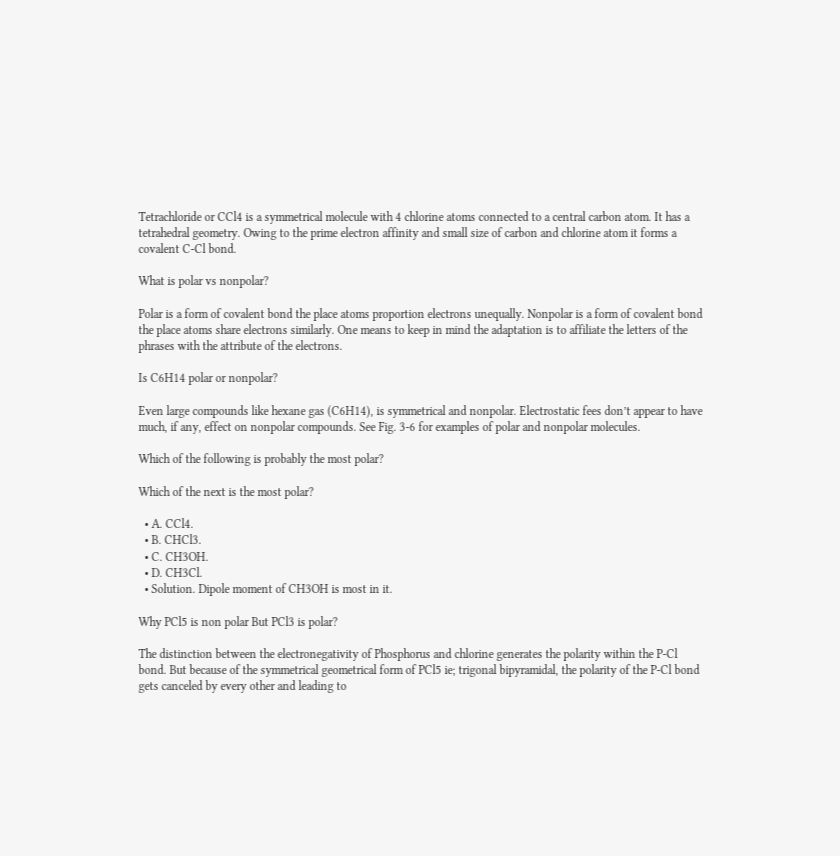Tetrachloride or CCl4 is a symmetrical molecule with 4 chlorine atoms connected to a central carbon atom. It has a tetrahedral geometry. Owing to the prime electron affinity and small size of carbon and chlorine atom it forms a covalent C-Cl bond.

What is polar vs nonpolar?

Polar is a form of covalent bond the place atoms proportion electrons unequally. Nonpolar is a form of covalent bond the place atoms share electrons similarly. One means to keep in mind the adaptation is to affiliate the letters of the phrases with the attribute of the electrons.

Is C6H14 polar or nonpolar?

Even large compounds like hexane gas (C6H14), is symmetrical and nonpolar. Electrostatic fees don’t appear to have much, if any, effect on nonpolar compounds. See Fig. 3-6 for examples of polar and nonpolar molecules.

Which of the following is probably the most polar?

Which of the next is the most polar?

  • A. CCl4.
  • B. CHCl3.
  • C. CH3OH.
  • D. CH3Cl.
  • Solution. Dipole moment of CH3OH is most in it.

Why PCl5 is non polar But PCl3 is polar?

The distinction between the electronegativity of Phosphorus and chlorine generates the polarity within the P-Cl bond. But because of the symmetrical geometrical form of PCl5 ie; trigonal bipyramidal, the polarity of the P-Cl bond gets canceled by every other and leading to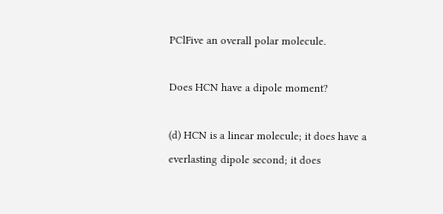PClFive an overall polar molecule.

Does HCN have a dipole moment?

(d) HCN is a linear molecule; it does have a everlasting dipole second; it does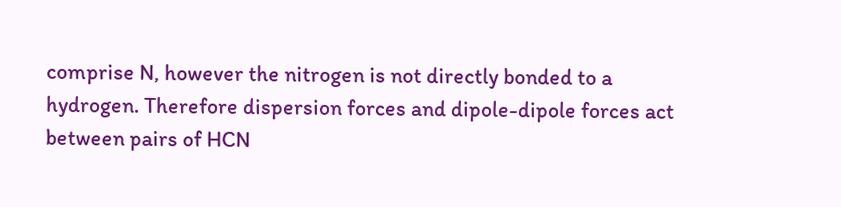comprise N, however the nitrogen is not directly bonded to a hydrogen. Therefore dispersion forces and dipole-dipole forces act between pairs of HCN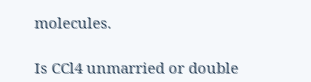molecules.

Is CCl4 unmarried or double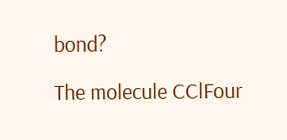bond?

The molecule CClFour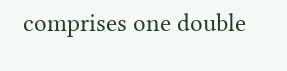comprises one double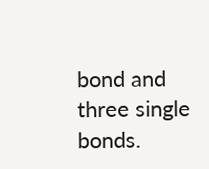bond and three single bonds.